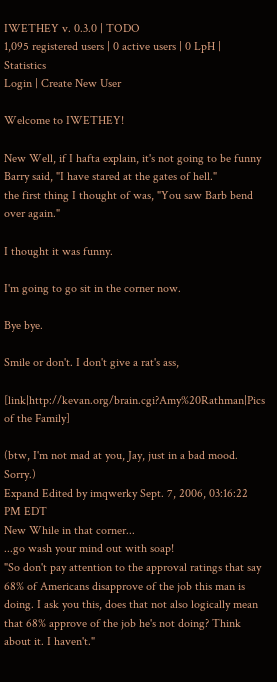IWETHEY v. 0.3.0 | TODO
1,095 registered users | 0 active users | 0 LpH | Statistics
Login | Create New User

Welcome to IWETHEY!

New Well, if I hafta explain, it's not going to be funny
Barry said, "I have stared at the gates of hell."
the first thing I thought of was, "You saw Barb bend over again."

I thought it was funny.

I'm going to go sit in the corner now.

Bye bye.

Smile or don't. I don't give a rat's ass,

[link|http://kevan.org/brain.cgi?Amy%20Rathman|Pics of the Family]

(btw, I'm not mad at you, Jay, just in a bad mood. Sorry.)
Expand Edited by imqwerky Sept. 7, 2006, 03:16:22 PM EDT
New While in that corner...
...go wash your mind out with soap!
"So don't pay attention to the approval ratings that say 68% of Americans disapprove of the job this man is doing. I ask you this, does that not also logically mean that 68% approve of the job he's not doing? Think about it. I haven't."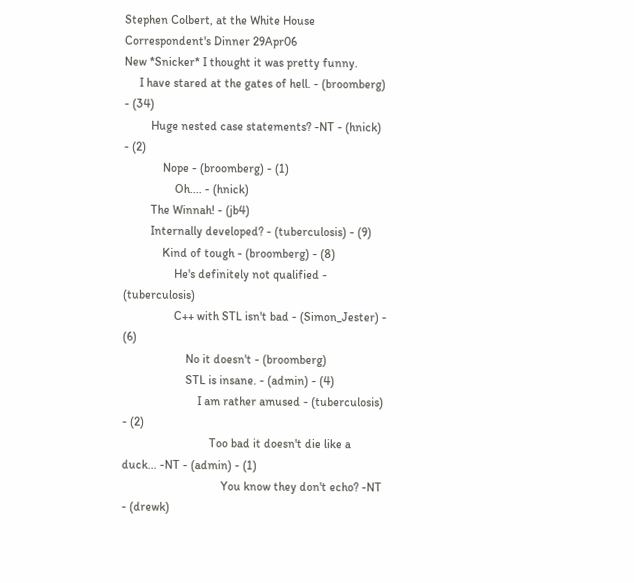Stephen Colbert, at the White House Correspondent's Dinner 29Apr06
New *Snicker* I thought it was pretty funny.
     I have stared at the gates of hell. - (broomberg) - (34)
         Huge nested case statements? -NT - (hnick) - (2)
             Nope - (broomberg) - (1)
                 Oh.... - (hnick)
         The Winnah! - (jb4)
         Internally developed? - (tuberculosis) - (9)
             Kind of tough - (broomberg) - (8)
                 He's definitely not qualified - (tuberculosis)
                 C++ with STL isn't bad - (Simon_Jester) - (6)
                     No it doesn't - (broomberg)
                     STL is insane. - (admin) - (4)
                         I am rather amused - (tuberculosis) - (2)
                             Too bad it doesn't die like a duck... -NT - (admin) - (1)
                                 You know they don't echo? -NT - (drewk)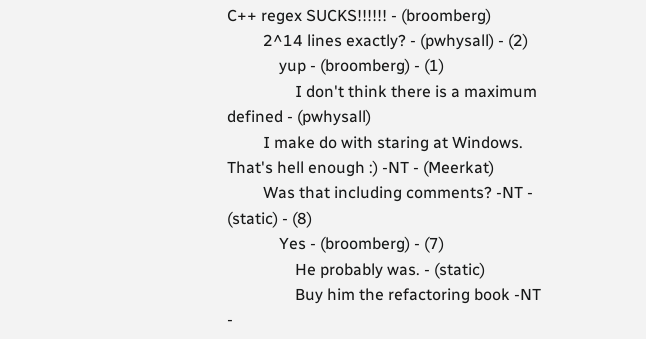C++ regex SUCKS!!!!!! - (broomberg)
         2^14 lines exactly? - (pwhysall) - (2)
             yup - (broomberg) - (1)
                 I don't think there is a maximum defined - (pwhysall)
         I make do with staring at Windows. That's hell enough :) -NT - (Meerkat)
         Was that including comments? -NT - (static) - (8)
             Yes - (broomberg) - (7)
                 He probably was. - (static)
                 Buy him the refactoring book -NT -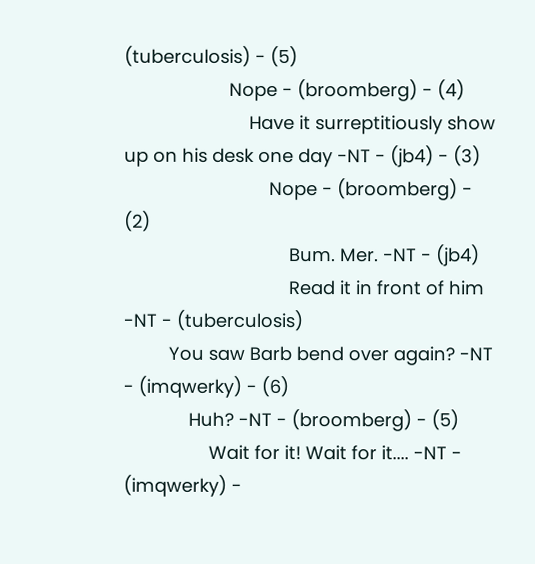(tuberculosis) - (5)
                     Nope - (broomberg) - (4)
                         Have it surreptitiously show up on his desk one day -NT - (jb4) - (3)
                             Nope - (broomberg) - (2)
                                 Bum. Mer. -NT - (jb4)
                                 Read it in front of him -NT - (tuberculosis)
         You saw Barb bend over again? -NT - (imqwerky) - (6)
             Huh? -NT - (broomberg) - (5)
                 Wait for it! Wait for it.... -NT - (imqwerky) -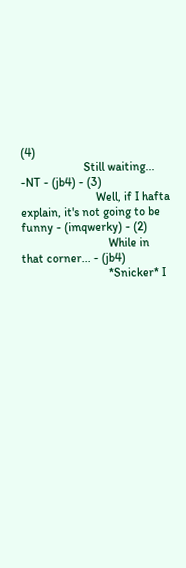(4)
                     Still waiting... -NT - (jb4) - (3)
                         Well, if I hafta explain, it's not going to be funny - (imqwerky) - (2)
                             While in that corner... - (jb4)
                             *Snicker* I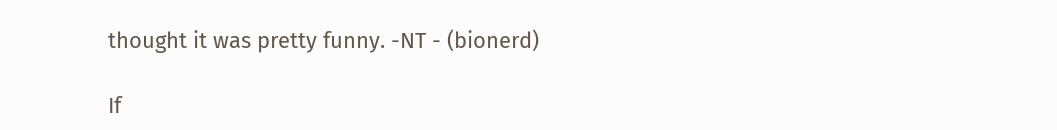thought it was pretty funny. -NT - (bionerd)

If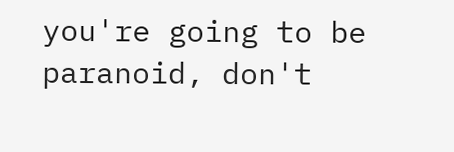you're going to be paranoid, don't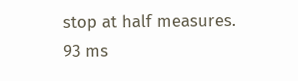stop at half measures.
93 ms